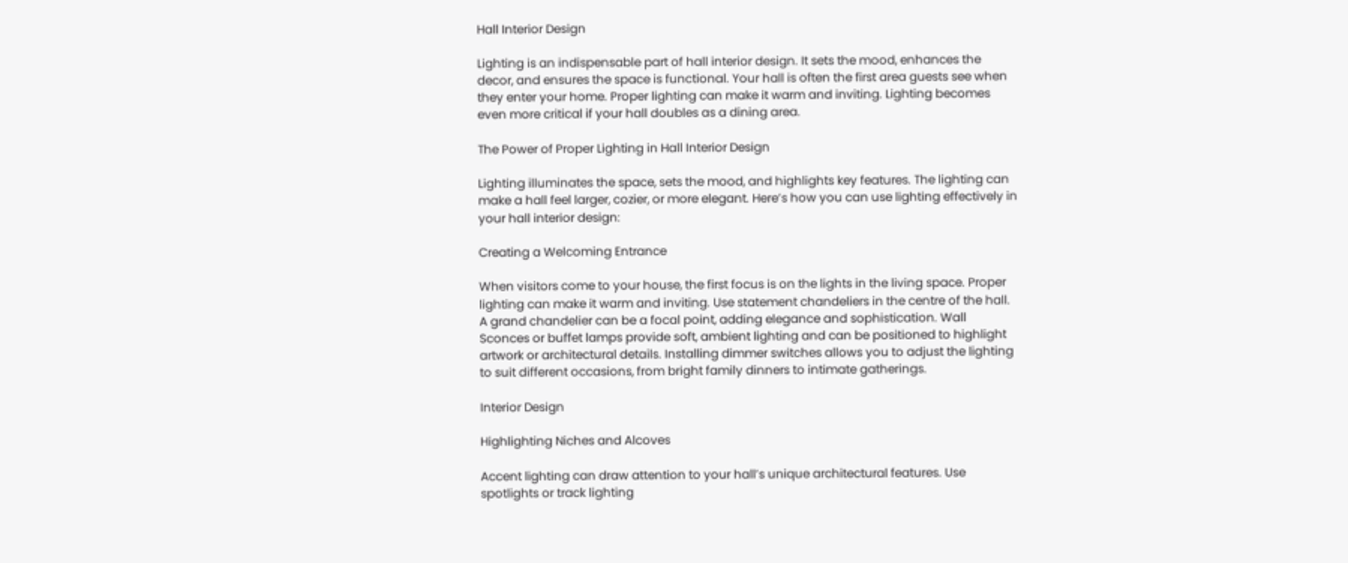Hall Interior Design

Lighting is an indispensable part of hall interior design. It sets the mood, enhances the decor, and ensures the space is functional. Your hall is often the first area guests see when they enter your home. Proper lighting can make it warm and inviting. Lighting becomes even more critical if your hall doubles as a dining area.

The Power of Proper Lighting in Hall Interior Design

Lighting illuminates the space, sets the mood, and highlights key features. The lighting can make a hall feel larger, cozier, or more elegant. Here’s how you can use lighting effectively in your hall interior design:

Creating a Welcoming Entrance

When visitors come to your house, the first focus is on the lights in the living space. Proper lighting can make it warm and inviting. Use statement chandeliers in the centre of the hall. A grand chandelier can be a focal point, adding elegance and sophistication. Wall Sconces or buffet lamps provide soft, ambient lighting and can be positioned to highlight artwork or architectural details. Installing dimmer switches allows you to adjust the lighting to suit different occasions, from bright family dinners to intimate gatherings.

Interior Design

Highlighting Niches and Alcoves

Accent lighting can draw attention to your hall’s unique architectural features. Use spotlights or track lighting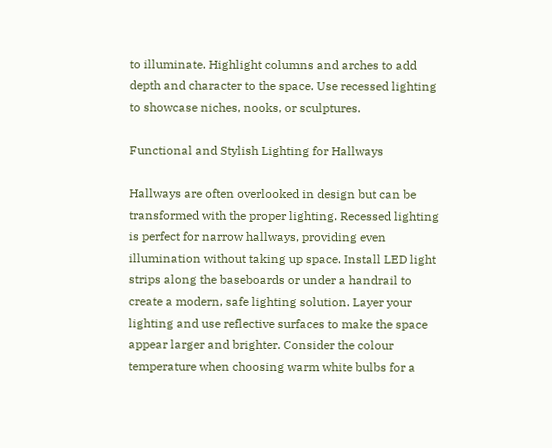to illuminate. Highlight columns and arches to add depth and character to the space. Use recessed lighting to showcase niches, nooks, or sculptures.

Functional and Stylish Lighting for Hallways

Hallways are often overlooked in design but can be transformed with the proper lighting. Recessed lighting is perfect for narrow hallways, providing even illumination without taking up space. Install LED light strips along the baseboards or under a handrail to create a modern, safe lighting solution. Layer your lighting and use reflective surfaces to make the space appear larger and brighter. Consider the colour temperature when choosing warm white bulbs for a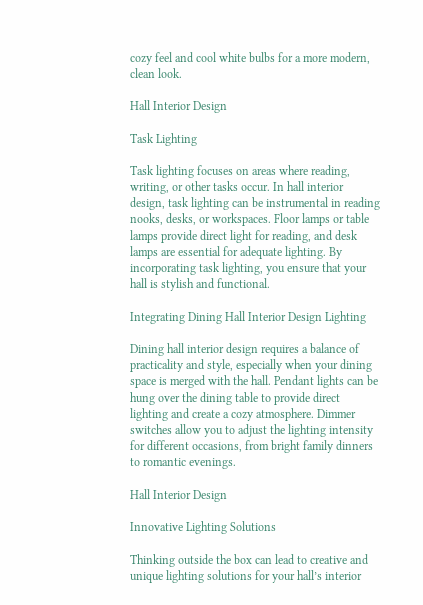cozy feel and cool white bulbs for a more modern, clean look.

Hall Interior Design

Task Lighting

Task lighting focuses on areas where reading, writing, or other tasks occur. In hall interior design, task lighting can be instrumental in reading nooks, desks, or workspaces. Floor lamps or table lamps provide direct light for reading, and desk lamps are essential for adequate lighting. By incorporating task lighting, you ensure that your hall is stylish and functional.

Integrating Dining Hall Interior Design Lighting

Dining hall interior design requires a balance of practicality and style, especially when your dining space is merged with the hall. Pendant lights can be hung over the dining table to provide direct lighting and create a cozy atmosphere. Dimmer switches allow you to adjust the lighting intensity for different occasions, from bright family dinners to romantic evenings.

Hall Interior Design

Innovative Lighting Solutions

Thinking outside the box can lead to creative and unique lighting solutions for your hall’s interior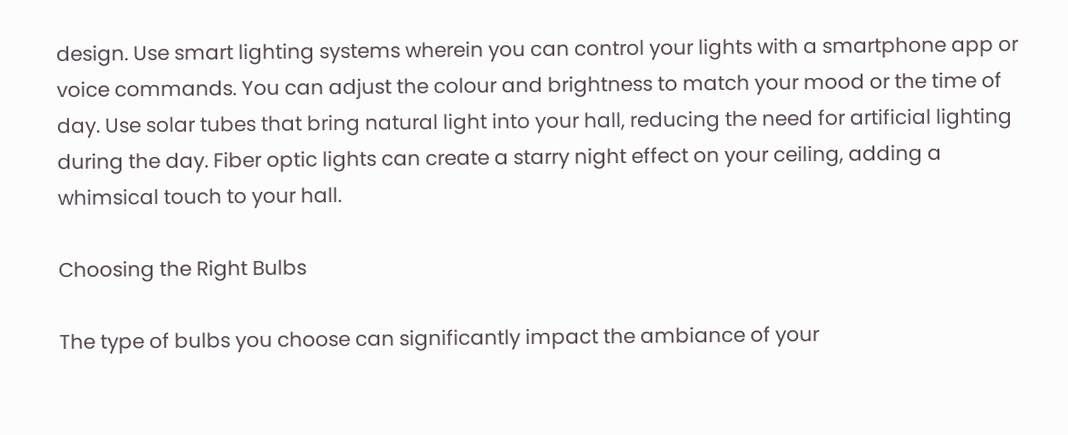design. Use smart lighting systems wherein you can control your lights with a smartphone app or voice commands. You can adjust the colour and brightness to match your mood or the time of day. Use solar tubes that bring natural light into your hall, reducing the need for artificial lighting during the day. Fiber optic lights can create a starry night effect on your ceiling, adding a whimsical touch to your hall.

Choosing the Right Bulbs

The type of bulbs you choose can significantly impact the ambiance of your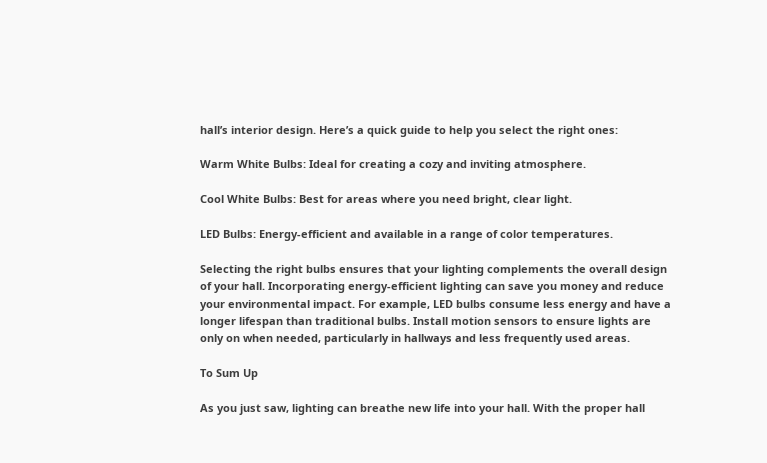hall’s interior design. Here’s a quick guide to help you select the right ones:

Warm White Bulbs: Ideal for creating a cozy and inviting atmosphere.

Cool White Bulbs: Best for areas where you need bright, clear light.

LED Bulbs: Energy-efficient and available in a range of color temperatures.

Selecting the right bulbs ensures that your lighting complements the overall design of your hall. Incorporating energy-efficient lighting can save you money and reduce your environmental impact. For example, LED bulbs consume less energy and have a longer lifespan than traditional bulbs. Install motion sensors to ensure lights are only on when needed, particularly in hallways and less frequently used areas.

To Sum Up

As you just saw, lighting can breathe new life into your hall. With the proper hall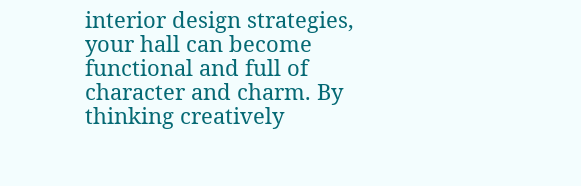interior design strategies, your hall can become functional and full of character and charm. By thinking creatively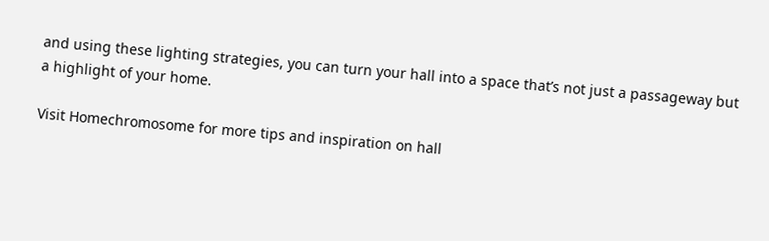and using these lighting strategies, you can turn your hall into a space that’s not just a passageway but a highlight of your home.

Visit Homechromosome for more tips and inspiration on hall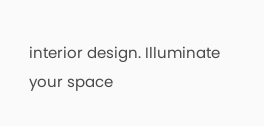interior design. Illuminate your space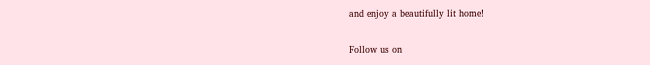and enjoy a beautifully lit home!

Follow us on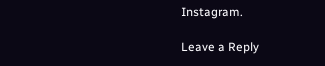Instagram.

Leave a Reply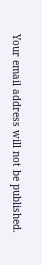Your email address will not be published.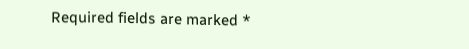Required fields are marked *